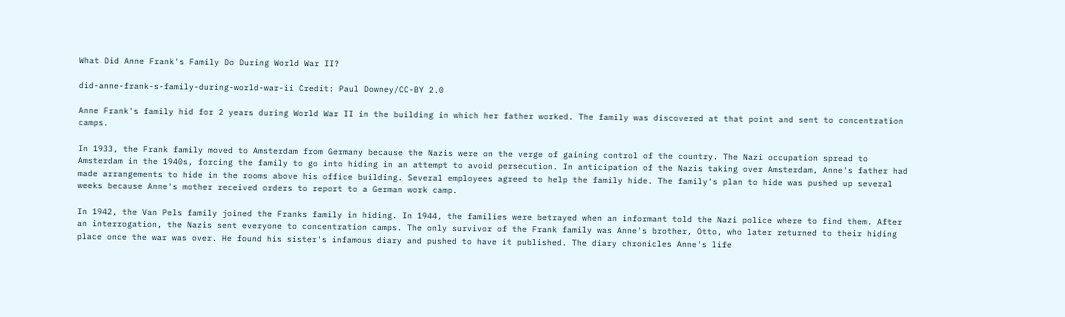What Did Anne Frank's Family Do During World War II?

did-anne-frank-s-family-during-world-war-ii Credit: Paul Downey/CC-BY 2.0

Anne Frank's family hid for 2 years during World War II in the building in which her father worked. The family was discovered at that point and sent to concentration camps.

In 1933, the Frank family moved to Amsterdam from Germany because the Nazis were on the verge of gaining control of the country. The Nazi occupation spread to Amsterdam in the 1940s, forcing the family to go into hiding in an attempt to avoid persecution. In anticipation of the Nazis taking over Amsterdam, Anne's father had made arrangements to hide in the rooms above his office building. Several employees agreed to help the family hide. The family's plan to hide was pushed up several weeks because Anne's mother received orders to report to a German work camp.

In 1942, the Van Pels family joined the Franks family in hiding. In 1944, the families were betrayed when an informant told the Nazi police where to find them. After an interrogation, the Nazis sent everyone to concentration camps. The only survivor of the Frank family was Anne's brother, Otto, who later returned to their hiding place once the war was over. He found his sister's infamous diary and pushed to have it published. The diary chronicles Anne's life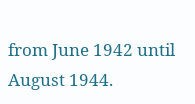from June 1942 until August 1944.